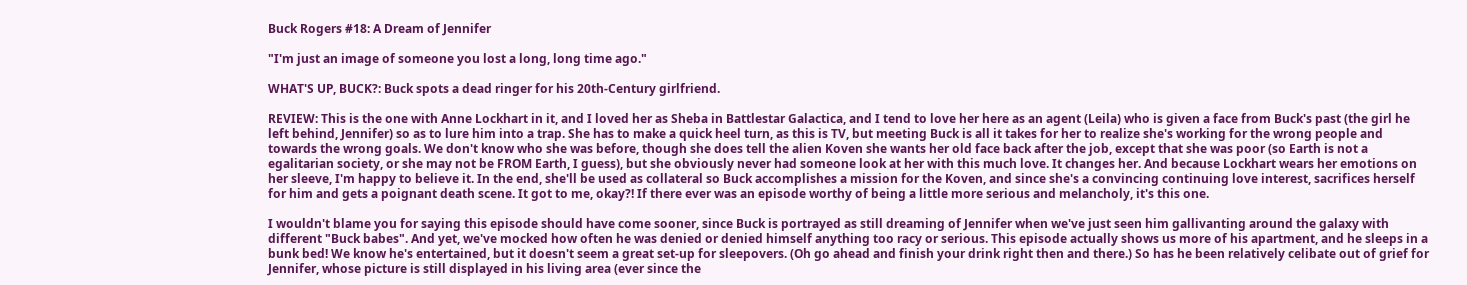Buck Rogers #18: A Dream of Jennifer

"I'm just an image of someone you lost a long, long time ago."

WHAT'S UP, BUCK?: Buck spots a dead ringer for his 20th-Century girlfriend.

REVIEW: This is the one with Anne Lockhart in it, and I loved her as Sheba in Battlestar Galactica, and I tend to love her here as an agent (Leila) who is given a face from Buck's past (the girl he left behind, Jennifer) so as to lure him into a trap. She has to make a quick heel turn, as this is TV, but meeting Buck is all it takes for her to realize she's working for the wrong people and towards the wrong goals. We don't know who she was before, though she does tell the alien Koven she wants her old face back after the job, except that she was poor (so Earth is not a egalitarian society, or she may not be FROM Earth, I guess), but she obviously never had someone look at her with this much love. It changes her. And because Lockhart wears her emotions on her sleeve, I'm happy to believe it. In the end, she'll be used as collateral so Buck accomplishes a mission for the Koven, and since she's a convincing continuing love interest, sacrifices herself for him and gets a poignant death scene. It got to me, okay?! If there ever was an episode worthy of being a little more serious and melancholy, it's this one.

I wouldn't blame you for saying this episode should have come sooner, since Buck is portrayed as still dreaming of Jennifer when we've just seen him gallivanting around the galaxy with different "Buck babes". And yet, we've mocked how often he was denied or denied himself anything too racy or serious. This episode actually shows us more of his apartment, and he sleeps in a bunk bed! We know he's entertained, but it doesn't seem a great set-up for sleepovers. (Oh go ahead and finish your drink right then and there.) So has he been relatively celibate out of grief for Jennifer, whose picture is still displayed in his living area (ever since the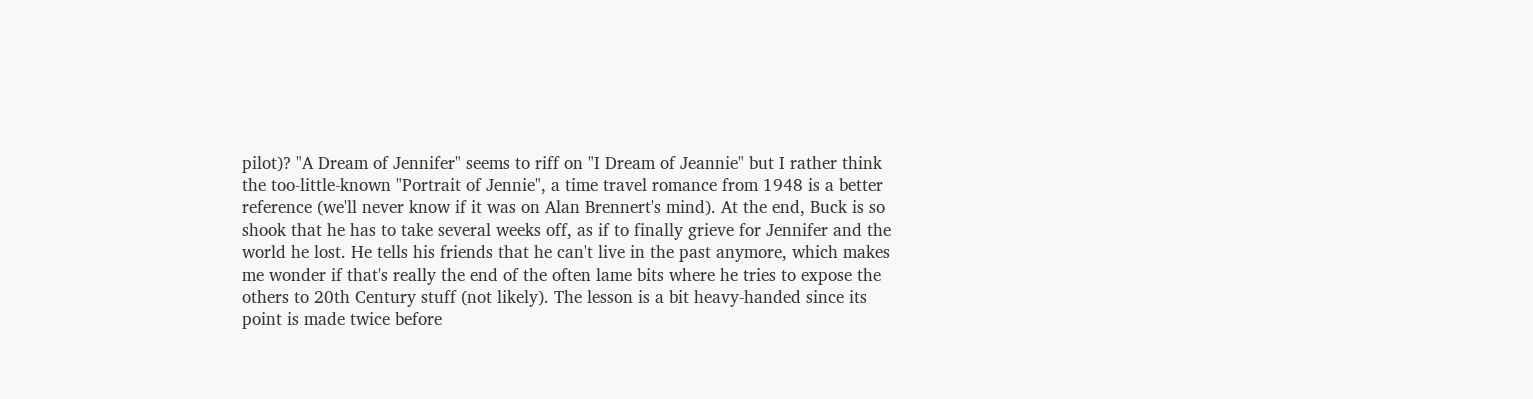pilot)? "A Dream of Jennifer" seems to riff on "I Dream of Jeannie" but I rather think the too-little-known "Portrait of Jennie", a time travel romance from 1948 is a better reference (we'll never know if it was on Alan Brennert's mind). At the end, Buck is so shook that he has to take several weeks off, as if to finally grieve for Jennifer and the world he lost. He tells his friends that he can't live in the past anymore, which makes me wonder if that's really the end of the often lame bits where he tries to expose the others to 20th Century stuff (not likely). The lesson is a bit heavy-handed since its point is made twice before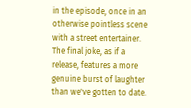in the episode, once in an otherwise pointless scene with a street entertainer. The final joke, as if a release, features a more genuine burst of laughter than we've gotten to date.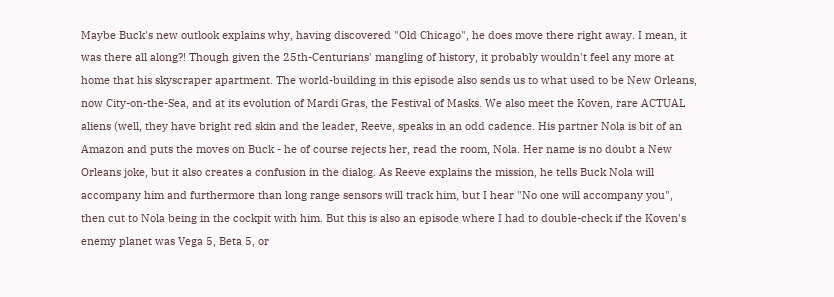Maybe Buck's new outlook explains why, having discovered "Old Chicago", he does move there right away. I mean, it was there all along?! Though given the 25th-Centurians' mangling of history, it probably wouldn't feel any more at home that his skyscraper apartment. The world-building in this episode also sends us to what used to be New Orleans, now City-on-the-Sea, and at its evolution of Mardi Gras, the Festival of Masks. We also meet the Koven, rare ACTUAL aliens (well, they have bright red skin and the leader, Reeve, speaks in an odd cadence. His partner Nola is bit of an Amazon and puts the moves on Buck - he of course rejects her, read the room, Nola. Her name is no doubt a New Orleans joke, but it also creates a confusion in the dialog. As Reeve explains the mission, he tells Buck Nola will accompany him and furthermore than long range sensors will track him, but I hear "No one will accompany you", then cut to Nola being in the cockpit with him. But this is also an episode where I had to double-check if the Koven's enemy planet was Vega 5, Beta 5, or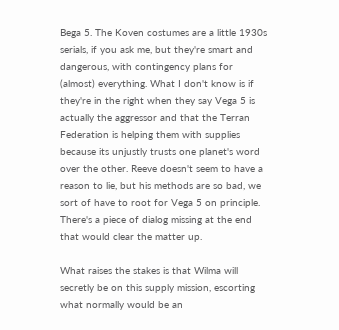Bega 5. The Koven costumes are a little 1930s serials, if you ask me, but they're smart and dangerous, with contingency plans for (almost) everything. What I don't know is if they're in the right when they say Vega 5 is actually the aggressor and that the Terran Federation is helping them with supplies because its unjustly trusts one planet's word over the other. Reeve doesn't seem to have a reason to lie, but his methods are so bad, we sort of have to root for Vega 5 on principle. There's a piece of dialog missing at the end that would clear the matter up.

What raises the stakes is that Wilma will secretly be on this supply mission, escorting what normally would be an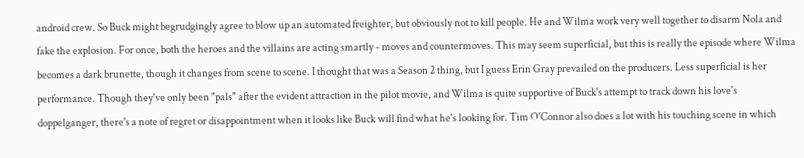android crew. So Buck might begrudgingly agree to blow up an automated freighter, but obviously not to kill people. He and Wilma work very well together to disarm Nola and fake the explosion. For once, both the heroes and the villains are acting smartly - moves and countermoves. This may seem superficial, but this is really the episode where Wilma becomes a dark brunette, though it changes from scene to scene. I thought that was a Season 2 thing, but I guess Erin Gray prevailed on the producers. Less superficial is her performance. Though they've only been "pals" after the evident attraction in the pilot movie, and Wilma is quite supportive of Buck's attempt to track down his love's doppelganger, there's a note of regret or disappointment when it looks like Buck will find what he's looking for. Tim O'Connor also does a lot with his touching scene in which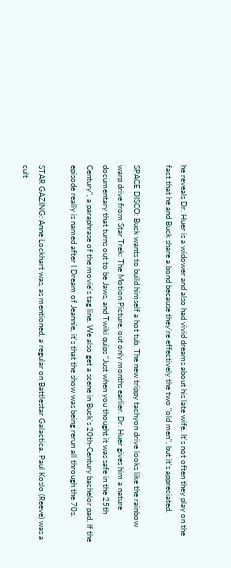he reveals Dr. Huer is a widower and also had vivid dreams about his late wife. It's not often they play on the fact that he and Buck share a bond because they're effectively the two "old men", but it's appreciated.

SPACE DISCO: Buck wants to build himself a hot tub. The new trippy tachyon drive looks like the rainbow warp drive from Star Trek: The Motion Picture, out only months earlier. Dr. Huer gives him a nature documentary that turns out to be Jaws, and Twiki quips "Just when you thought it was safe in the 25th Century", a paraphrase of the movie's tag line. We also get a scene in Buck's 20th-Century bachelor pad. If the episode really is named after I Dream of Jeannie, it's that the show was being rerun all through the 70s.

STAR GAZING: Anne Lockhart was, as mentioned, a regular on Battlestar Galactica. Paul Koslo (Reeve) was a cult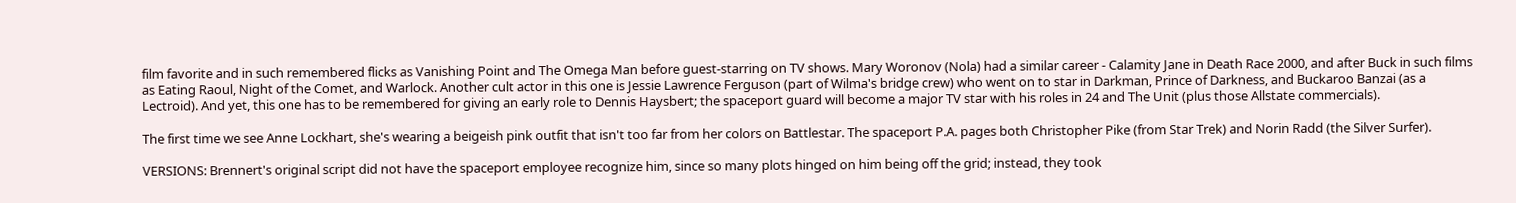film favorite and in such remembered flicks as Vanishing Point and The Omega Man before guest-starring on TV shows. Mary Woronov (Nola) had a similar career - Calamity Jane in Death Race 2000, and after Buck in such films as Eating Raoul, Night of the Comet, and Warlock. Another cult actor in this one is Jessie Lawrence Ferguson (part of Wilma's bridge crew) who went on to star in Darkman, Prince of Darkness, and Buckaroo Banzai (as a Lectroid). And yet, this one has to be remembered for giving an early role to Dennis Haysbert; the spaceport guard will become a major TV star with his roles in 24 and The Unit (plus those Allstate commercials).

The first time we see Anne Lockhart, she's wearing a beigeish pink outfit that isn't too far from her colors on Battlestar. The spaceport P.A. pages both Christopher Pike (from Star Trek) and Norin Radd (the Silver Surfer).

VERSIONS: Brennert's original script did not have the spaceport employee recognize him, since so many plots hinged on him being off the grid; instead, they took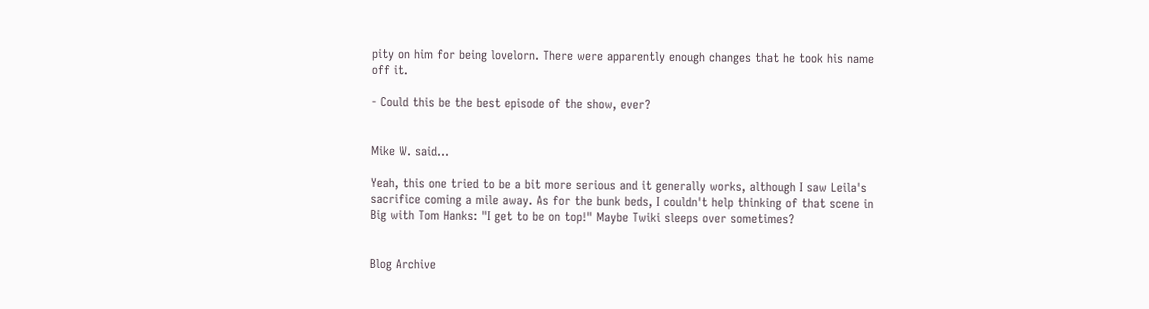pity on him for being lovelorn. There were apparently enough changes that he took his name off it.

- Could this be the best episode of the show, ever?


Mike W. said...

Yeah, this one tried to be a bit more serious and it generally works, although I saw Leila's sacrifice coming a mile away. As for the bunk beds, I couldn't help thinking of that scene in Big with Tom Hanks: "I get to be on top!" Maybe Twiki sleeps over sometimes?


Blog Archive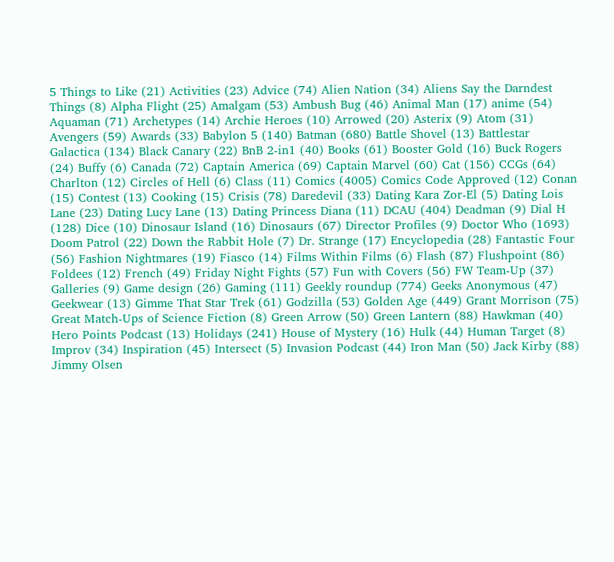5 Things to Like (21) Activities (23) Advice (74) Alien Nation (34) Aliens Say the Darndest Things (8) Alpha Flight (25) Amalgam (53) Ambush Bug (46) Animal Man (17) anime (54) Aquaman (71) Archetypes (14) Archie Heroes (10) Arrowed (20) Asterix (9) Atom (31) Avengers (59) Awards (33) Babylon 5 (140) Batman (680) Battle Shovel (13) Battlestar Galactica (134) Black Canary (22) BnB 2-in1 (40) Books (61) Booster Gold (16) Buck Rogers (24) Buffy (6) Canada (72) Captain America (69) Captain Marvel (60) Cat (156) CCGs (64) Charlton (12) Circles of Hell (6) Class (11) Comics (4005) Comics Code Approved (12) Conan (15) Contest (13) Cooking (15) Crisis (78) Daredevil (33) Dating Kara Zor-El (5) Dating Lois Lane (23) Dating Lucy Lane (13) Dating Princess Diana (11) DCAU (404) Deadman (9) Dial H (128) Dice (10) Dinosaur Island (16) Dinosaurs (67) Director Profiles (9) Doctor Who (1693) Doom Patrol (22) Down the Rabbit Hole (7) Dr. Strange (17) Encyclopedia (28) Fantastic Four (56) Fashion Nightmares (19) Fiasco (14) Films Within Films (6) Flash (87) Flushpoint (86) Foldees (12) French (49) Friday Night Fights (57) Fun with Covers (56) FW Team-Up (37) Galleries (9) Game design (26) Gaming (111) Geekly roundup (774) Geeks Anonymous (47) Geekwear (13) Gimme That Star Trek (61) Godzilla (53) Golden Age (449) Grant Morrison (75) Great Match-Ups of Science Fiction (8) Green Arrow (50) Green Lantern (88) Hawkman (40) Hero Points Podcast (13) Holidays (241) House of Mystery (16) Hulk (44) Human Target (8) Improv (34) Inspiration (45) Intersect (5) Invasion Podcast (44) Iron Man (50) Jack Kirby (88) Jimmy Olsen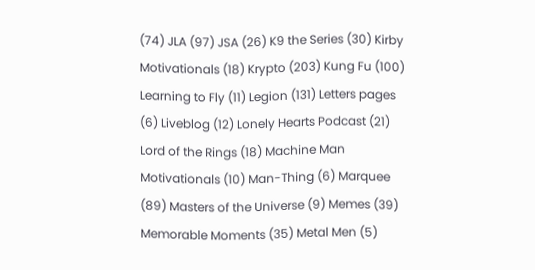(74) JLA (97) JSA (26) K9 the Series (30) Kirby Motivationals (18) Krypto (203) Kung Fu (100) Learning to Fly (11) Legion (131) Letters pages (6) Liveblog (12) Lonely Hearts Podcast (21) Lord of the Rings (18) Machine Man Motivationals (10) Man-Thing (6) Marquee (89) Masters of the Universe (9) Memes (39) Memorable Moments (35) Metal Men (5)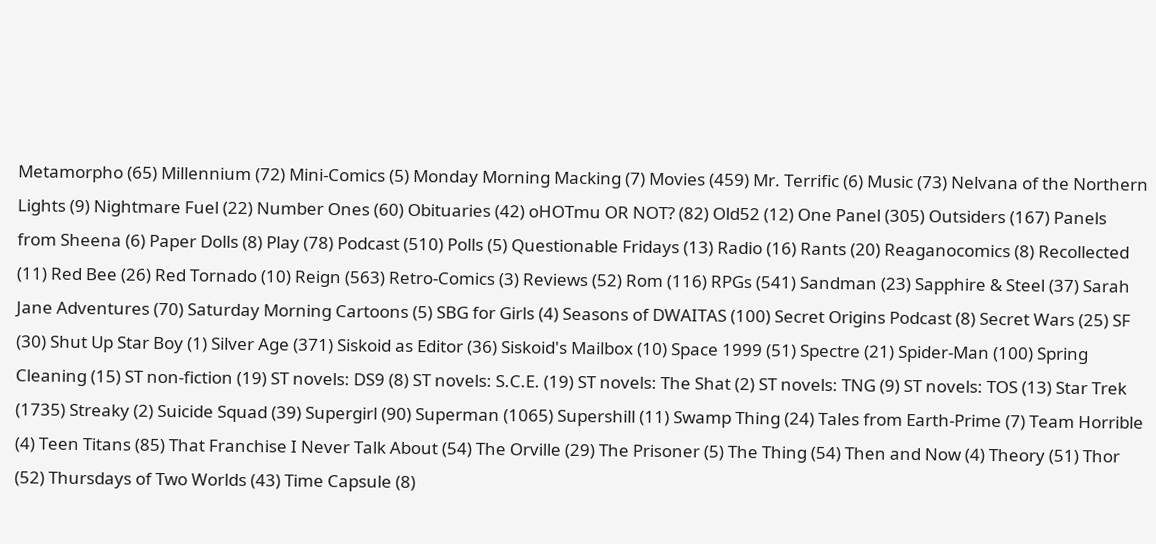Metamorpho (65) Millennium (72) Mini-Comics (5) Monday Morning Macking (7) Movies (459) Mr. Terrific (6) Music (73) Nelvana of the Northern Lights (9) Nightmare Fuel (22) Number Ones (60) Obituaries (42) oHOTmu OR NOT? (82) Old52 (12) One Panel (305) Outsiders (167) Panels from Sheena (6) Paper Dolls (8) Play (78) Podcast (510) Polls (5) Questionable Fridays (13) Radio (16) Rants (20) Reaganocomics (8) Recollected (11) Red Bee (26) Red Tornado (10) Reign (563) Retro-Comics (3) Reviews (52) Rom (116) RPGs (541) Sandman (23) Sapphire & Steel (37) Sarah Jane Adventures (70) Saturday Morning Cartoons (5) SBG for Girls (4) Seasons of DWAITAS (100) Secret Origins Podcast (8) Secret Wars (25) SF (30) Shut Up Star Boy (1) Silver Age (371) Siskoid as Editor (36) Siskoid's Mailbox (10) Space 1999 (51) Spectre (21) Spider-Man (100) Spring Cleaning (15) ST non-fiction (19) ST novels: DS9 (8) ST novels: S.C.E. (19) ST novels: The Shat (2) ST novels: TNG (9) ST novels: TOS (13) Star Trek (1735) Streaky (2) Suicide Squad (39) Supergirl (90) Superman (1065) Supershill (11) Swamp Thing (24) Tales from Earth-Prime (7) Team Horrible (4) Teen Titans (85) That Franchise I Never Talk About (54) The Orville (29) The Prisoner (5) The Thing (54) Then and Now (4) Theory (51) Thor (52) Thursdays of Two Worlds (43) Time Capsule (8)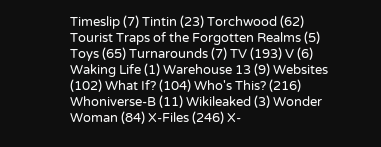Timeslip (7) Tintin (23) Torchwood (62) Tourist Traps of the Forgotten Realms (5) Toys (65) Turnarounds (7) TV (193) V (6) Waking Life (1) Warehouse 13 (9) Websites (102) What If? (104) Who's This? (216) Whoniverse-B (11) Wikileaked (3) Wonder Woman (84) X-Files (246) X-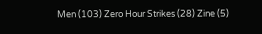Men (103) Zero Hour Strikes (28) Zine (5)